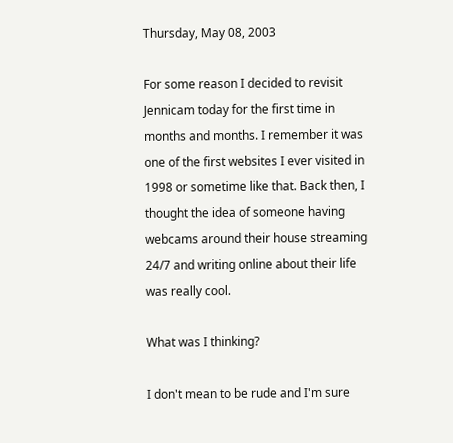Thursday, May 08, 2003

For some reason I decided to revisit Jennicam today for the first time in months and months. I remember it was one of the first websites I ever visited in 1998 or sometime like that. Back then, I thought the idea of someone having webcams around their house streaming 24/7 and writing online about their life was really cool.

What was I thinking?

I don't mean to be rude and I'm sure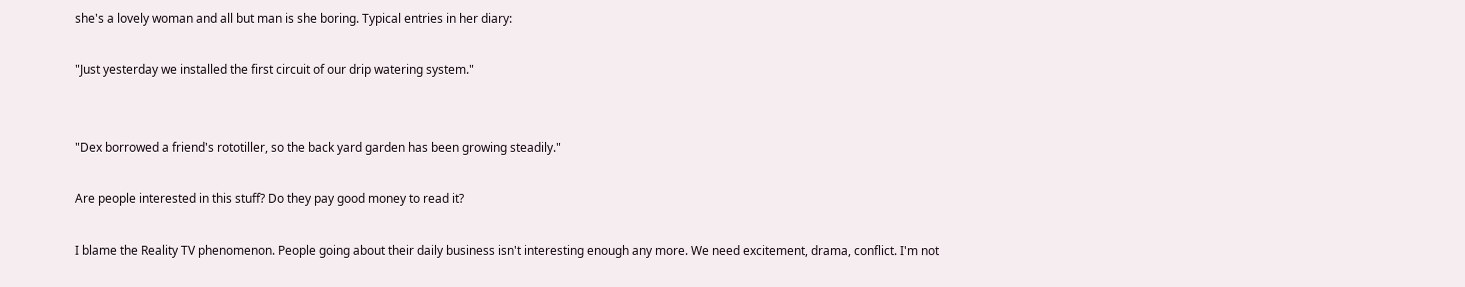she's a lovely woman and all but man is she boring. Typical entries in her diary:

"Just yesterday we installed the first circuit of our drip watering system."


"Dex borrowed a friend's rototiller, so the back yard garden has been growing steadily."

Are people interested in this stuff? Do they pay good money to read it?

I blame the Reality TV phenomenon. People going about their daily business isn't interesting enough any more. We need excitement, drama, conflict. I'm not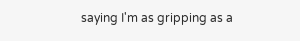saying I'm as gripping as a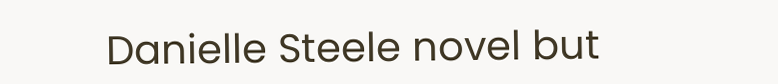Danielle Steele novel but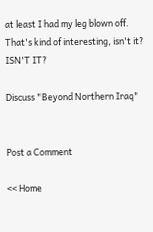at least I had my leg blown off. That's kind of interesting, isn't it? ISN'T IT?

Discuss "Beyond Northern Iraq"


Post a Comment

<< Home